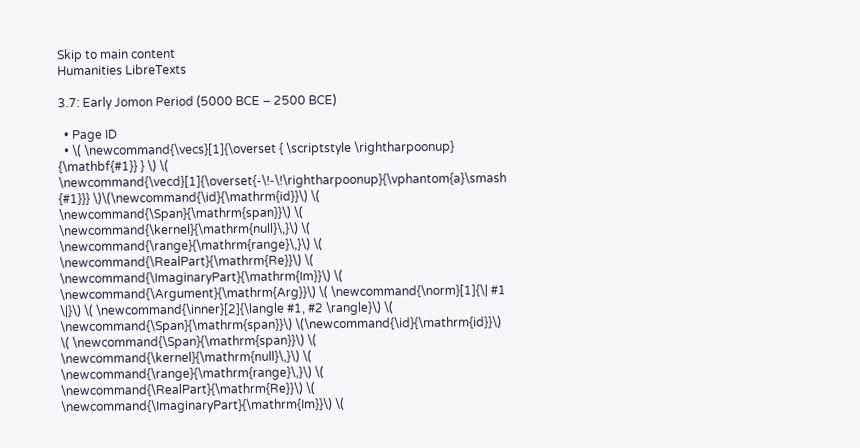Skip to main content
Humanities LibreTexts

3.7: Early Jomon Period (5000 BCE – 2500 BCE)

  • Page ID
  • \( \newcommand{\vecs}[1]{\overset { \scriptstyle \rightharpoonup} {\mathbf{#1}} } \) \( \newcommand{\vecd}[1]{\overset{-\!-\!\rightharpoonup}{\vphantom{a}\smash {#1}}} \)\(\newcommand{\id}{\mathrm{id}}\) \( \newcommand{\Span}{\mathrm{span}}\) \( \newcommand{\kernel}{\mathrm{null}\,}\) \( \newcommand{\range}{\mathrm{range}\,}\) \( \newcommand{\RealPart}{\mathrm{Re}}\) \( \newcommand{\ImaginaryPart}{\mathrm{Im}}\) \( \newcommand{\Argument}{\mathrm{Arg}}\) \( \newcommand{\norm}[1]{\| #1 \|}\) \( \newcommand{\inner}[2]{\langle #1, #2 \rangle}\) \( \newcommand{\Span}{\mathrm{span}}\) \(\newcommand{\id}{\mathrm{id}}\) \( \newcommand{\Span}{\mathrm{span}}\) \( \newcommand{\kernel}{\mathrm{null}\,}\) \( \newcommand{\range}{\mathrm{range}\,}\) \( \newcommand{\RealPart}{\mathrm{Re}}\) \( \newcommand{\ImaginaryPart}{\mathrm{Im}}\) \(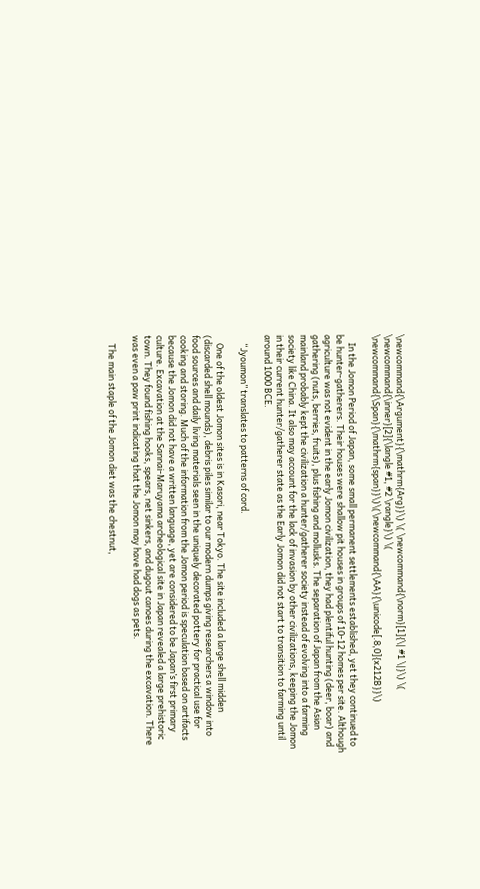\newcommand{\Argument}{\mathrm{Arg}}\) \( \newcommand{\norm}[1]{\| #1 \|}\) \( \newcommand{\inner}[2]{\langle #1, #2 \rangle}\) \( \newcommand{\Span}{\mathrm{span}}\)\(\newcommand{\AA}{\unicode[.8,0]{x212B}}\)

    In the Jomon Period of Japan, some small permanent settlements established, yet they continued to be hunter-gatherers. Their houses were shallow pit houses in groups of 10-12 homes per site. Although agriculture was not evident in the early Jomon civilization, they had plentiful hunting (deer, boar) and gathering (nuts, berries, fruits), plus fishing and mollusks. The separation of Japan from the Asian mainland probably kept the civilization a hunter/gatherer society instead of evolving into a farming society like China. It also may account for the lack of invasion by other civilizations, keeping the Jomon in their current hunter/gatherer state as the Early Jomon did not start to transition to farming until around 1000 BCE.

    “Jyoumon” translates to patterns of cord.

    One of the oldest Jomon sites is in Kasori, near Tokyo. The site included a large shell midden (discarded shell mounds), debris piles similar to our modern dumps giving researchers a window into food sources and daily living materials seen in the uniquely decorated pottery for practical use for cooking and storing. Much of the information from the Jomon period is speculation based on artifacts because the Jomon did not have a written language, yet are considered to be Japan’s first primary culture. Excavation at the Sannai-Maruyama archeological site in Japan revealed a large prehistoric town. They found fishing hooks, spears, net sinkers, and dugout canoes during the excavation. There was even a paw print indicating that the Jomon may have had dogs as pets.

    The main staple of the Jomon diet was the chestnut,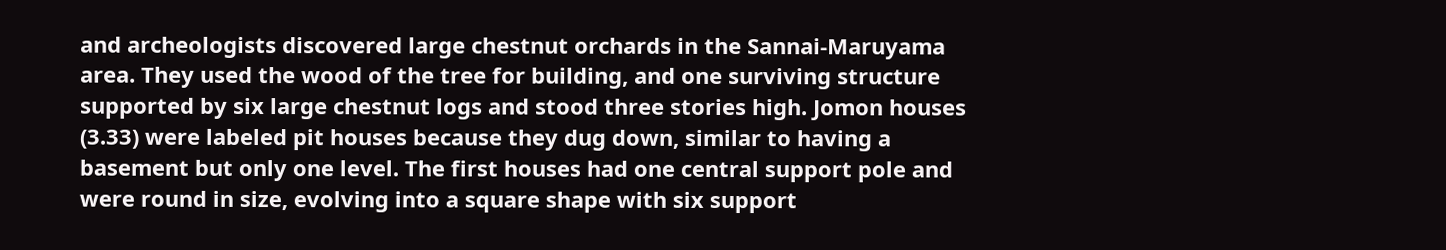and archeologists discovered large chestnut orchards in the Sannai-Maruyama area. They used the wood of the tree for building, and one surviving structure supported by six large chestnut logs and stood three stories high. Jomon houses (3.33) were labeled pit houses because they dug down, similar to having a basement but only one level. The first houses had one central support pole and were round in size, evolving into a square shape with six support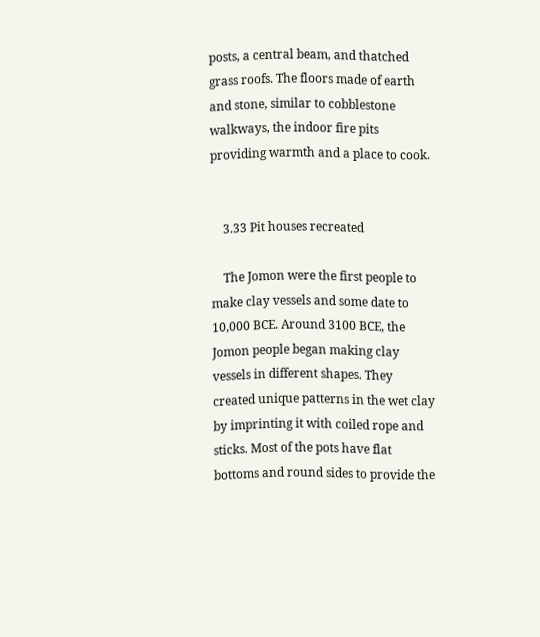posts, a central beam, and thatched grass roofs. The floors made of earth and stone, similar to cobblestone walkways, the indoor fire pits providing warmth and a place to cook.


    3.33 Pit houses recreated

    The Jomon were the first people to make clay vessels and some date to 10,000 BCE. Around 3100 BCE, the Jomon people began making clay vessels in different shapes. They created unique patterns in the wet clay by imprinting it with coiled rope and sticks. Most of the pots have flat bottoms and round sides to provide the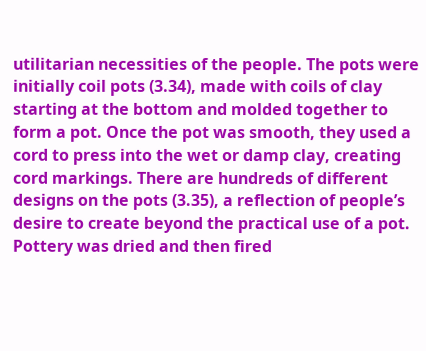utilitarian necessities of the people. The pots were initially coil pots (3.34), made with coils of clay starting at the bottom and molded together to form a pot. Once the pot was smooth, they used a cord to press into the wet or damp clay, creating cord markings. There are hundreds of different designs on the pots (3.35), a reflection of people’s desire to create beyond the practical use of a pot. Pottery was dried and then fired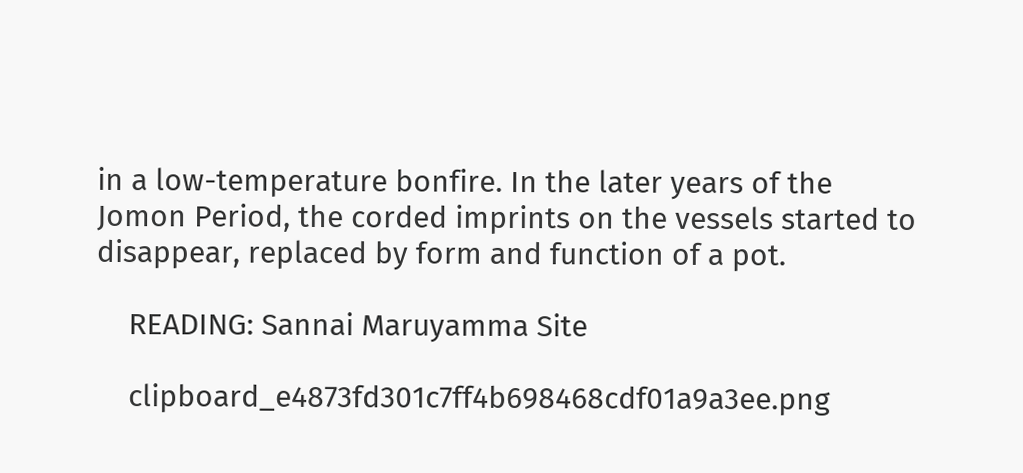in a low-temperature bonfire. In the later years of the Jomon Period, the corded imprints on the vessels started to disappear, replaced by form and function of a pot.

    READING: Sannai Maruyamma Site

    clipboard_e4873fd301c7ff4b698468cdf01a9a3ee.png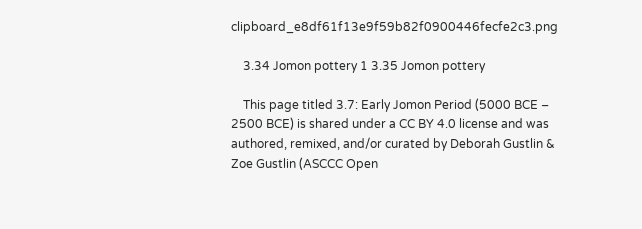clipboard_e8df61f13e9f59b82f0900446fecfe2c3.png

    3.34 Jomon pottery 1 3.35 Jomon pottery

    This page titled 3.7: Early Jomon Period (5000 BCE – 2500 BCE) is shared under a CC BY 4.0 license and was authored, remixed, and/or curated by Deborah Gustlin & Zoe Gustlin (ASCCC Open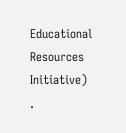Educational Resources Initiative) .